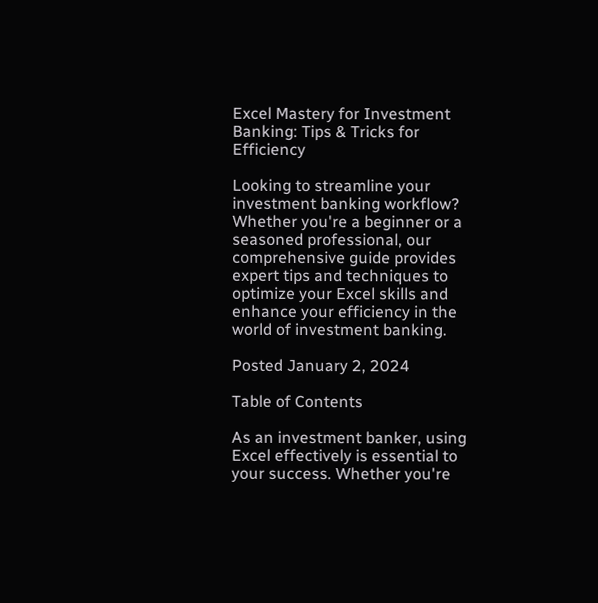Excel Mastery for Investment Banking: Tips & Tricks for Efficiency

Looking to streamline your investment banking workflow? Whether you're a beginner or a seasoned professional, our comprehensive guide provides expert tips and techniques to optimize your Excel skills and enhance your efficiency in the world of investment banking.

Posted January 2, 2024

Table of Contents

As an investment banker, using Excel effectively is essential to your success. Whether you're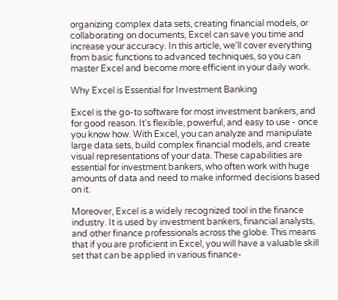organizing complex data sets, creating financial models, or collaborating on documents, Excel can save you time and increase your accuracy. In this article, we'll cover everything from basic functions to advanced techniques, so you can master Excel and become more efficient in your daily work.

Why Excel is Essential for Investment Banking

Excel is the go-to software for most investment bankers, and for good reason. It's flexible, powerful, and easy to use - once you know how. With Excel, you can analyze and manipulate large data sets, build complex financial models, and create visual representations of your data. These capabilities are essential for investment bankers, who often work with huge amounts of data and need to make informed decisions based on it.

Moreover, Excel is a widely recognized tool in the finance industry. It is used by investment bankers, financial analysts, and other finance professionals across the globe. This means that if you are proficient in Excel, you will have a valuable skill set that can be applied in various finance-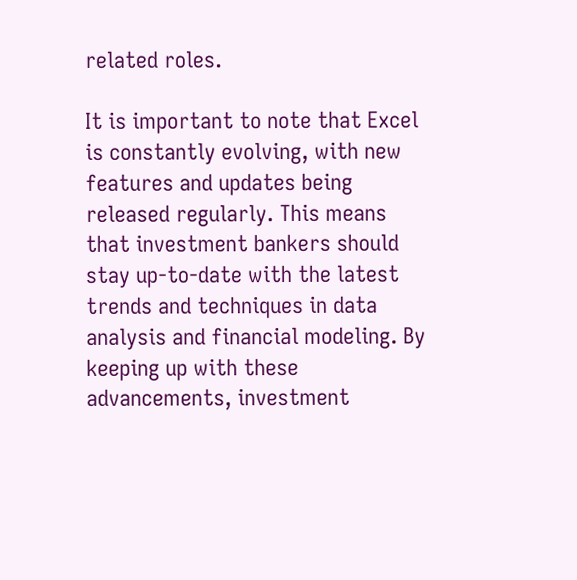related roles.

It is important to note that Excel is constantly evolving, with new features and updates being released regularly. This means that investment bankers should stay up-to-date with the latest trends and techniques in data analysis and financial modeling. By keeping up with these advancements, investment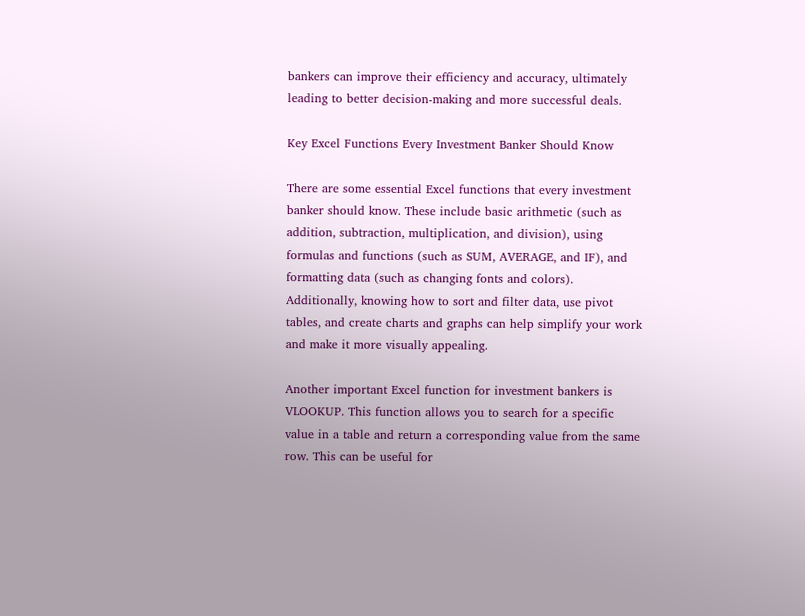bankers can improve their efficiency and accuracy, ultimately leading to better decision-making and more successful deals.

Key Excel Functions Every Investment Banker Should Know

There are some essential Excel functions that every investment banker should know. These include basic arithmetic (such as addition, subtraction, multiplication, and division), using formulas and functions (such as SUM, AVERAGE, and IF), and formatting data (such as changing fonts and colors). Additionally, knowing how to sort and filter data, use pivot tables, and create charts and graphs can help simplify your work and make it more visually appealing.

Another important Excel function for investment bankers is VLOOKUP. This function allows you to search for a specific value in a table and return a corresponding value from the same row. This can be useful for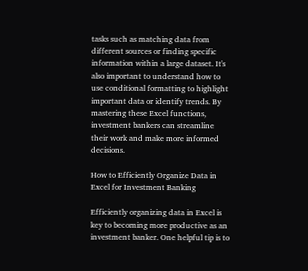tasks such as matching data from different sources or finding specific information within a large dataset. It's also important to understand how to use conditional formatting to highlight important data or identify trends. By mastering these Excel functions, investment bankers can streamline their work and make more informed decisions.

How to Efficiently Organize Data in Excel for Investment Banking

Efficiently organizing data in Excel is key to becoming more productive as an investment banker. One helpful tip is to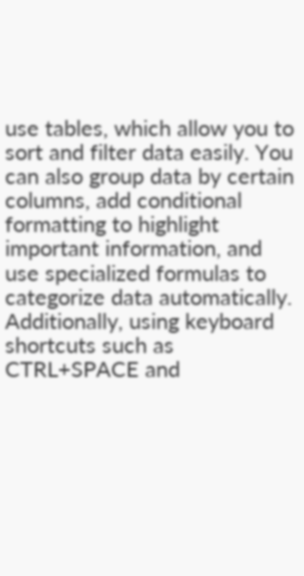use tables, which allow you to sort and filter data easily. You can also group data by certain columns, add conditional formatting to highlight important information, and use specialized formulas to categorize data automatically. Additionally, using keyboard shortcuts such as CTRL+SPACE and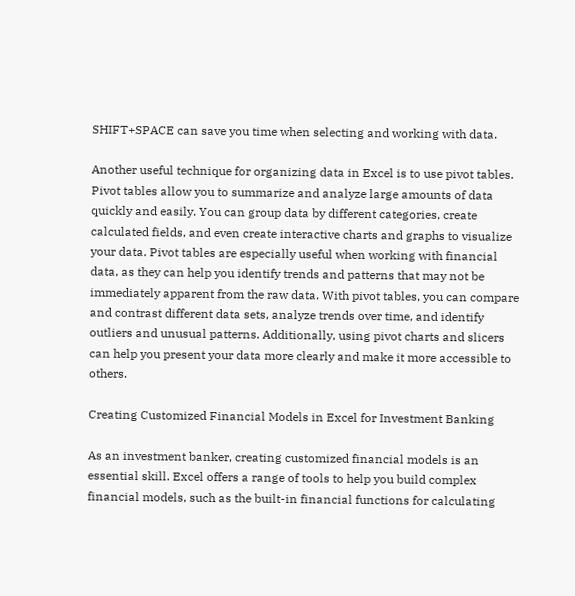SHIFT+SPACE can save you time when selecting and working with data.

Another useful technique for organizing data in Excel is to use pivot tables. Pivot tables allow you to summarize and analyze large amounts of data quickly and easily. You can group data by different categories, create calculated fields, and even create interactive charts and graphs to visualize your data. Pivot tables are especially useful when working with financial data, as they can help you identify trends and patterns that may not be immediately apparent from the raw data. With pivot tables, you can compare and contrast different data sets, analyze trends over time, and identify outliers and unusual patterns. Additionally, using pivot charts and slicers can help you present your data more clearly and make it more accessible to others.

Creating Customized Financial Models in Excel for Investment Banking

As an investment banker, creating customized financial models is an essential skill. Excel offers a range of tools to help you build complex financial models, such as the built-in financial functions for calculating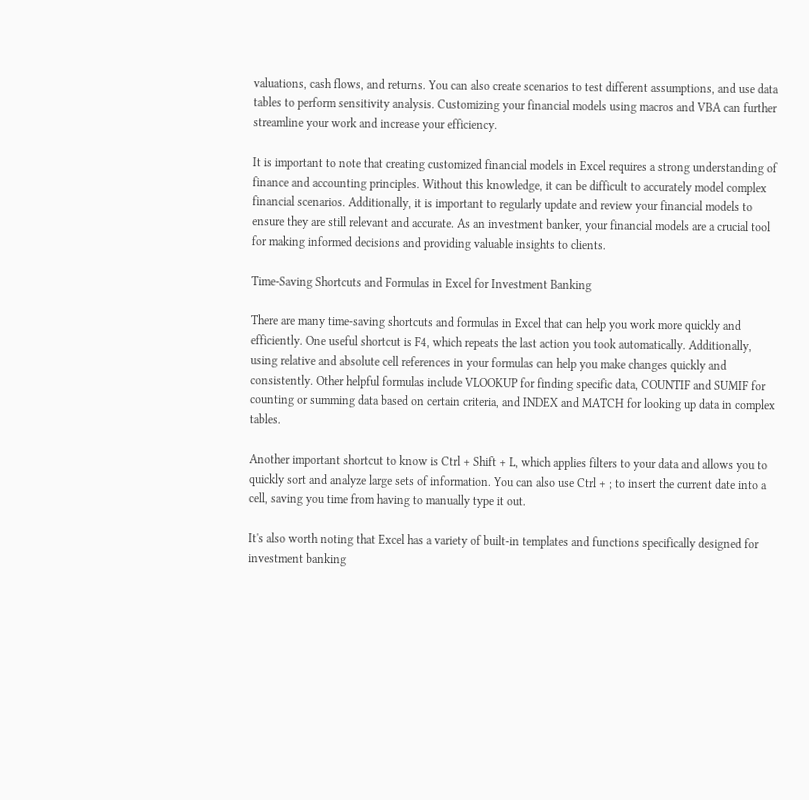valuations, cash flows, and returns. You can also create scenarios to test different assumptions, and use data tables to perform sensitivity analysis. Customizing your financial models using macros and VBA can further streamline your work and increase your efficiency.

It is important to note that creating customized financial models in Excel requires a strong understanding of finance and accounting principles. Without this knowledge, it can be difficult to accurately model complex financial scenarios. Additionally, it is important to regularly update and review your financial models to ensure they are still relevant and accurate. As an investment banker, your financial models are a crucial tool for making informed decisions and providing valuable insights to clients.

Time-Saving Shortcuts and Formulas in Excel for Investment Banking

There are many time-saving shortcuts and formulas in Excel that can help you work more quickly and efficiently. One useful shortcut is F4, which repeats the last action you took automatically. Additionally, using relative and absolute cell references in your formulas can help you make changes quickly and consistently. Other helpful formulas include VLOOKUP for finding specific data, COUNTIF and SUMIF for counting or summing data based on certain criteria, and INDEX and MATCH for looking up data in complex tables.

Another important shortcut to know is Ctrl + Shift + L, which applies filters to your data and allows you to quickly sort and analyze large sets of information. You can also use Ctrl + ; to insert the current date into a cell, saving you time from having to manually type it out.

It's also worth noting that Excel has a variety of built-in templates and functions specifically designed for investment banking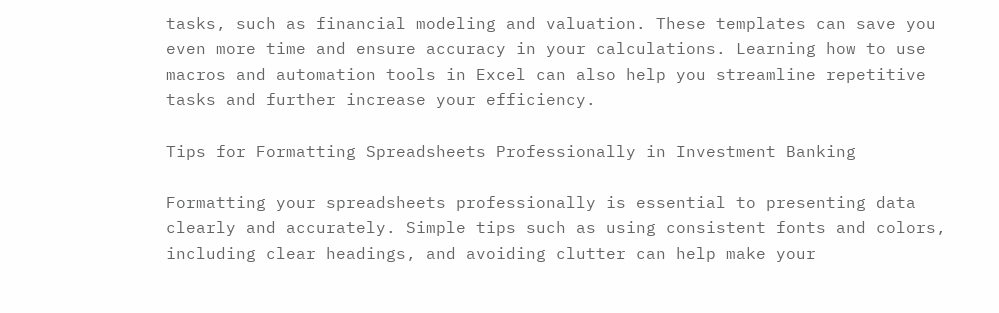tasks, such as financial modeling and valuation. These templates can save you even more time and ensure accuracy in your calculations. Learning how to use macros and automation tools in Excel can also help you streamline repetitive tasks and further increase your efficiency.

Tips for Formatting Spreadsheets Professionally in Investment Banking

Formatting your spreadsheets professionally is essential to presenting data clearly and accurately. Simple tips such as using consistent fonts and colors, including clear headings, and avoiding clutter can help make your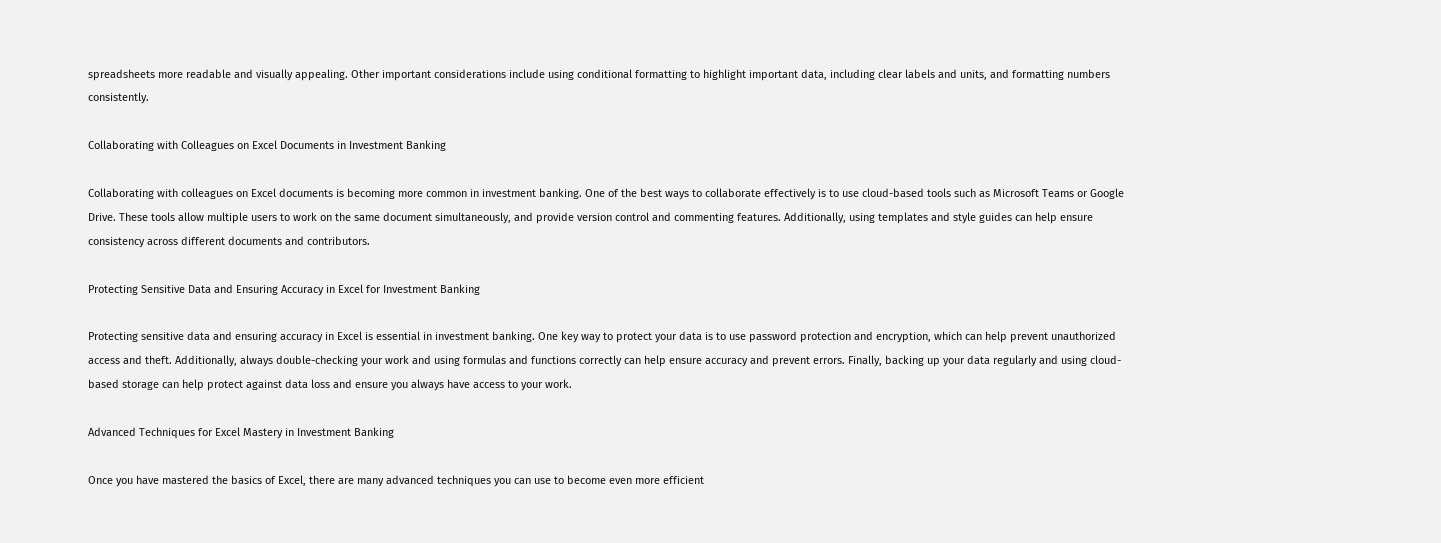spreadsheets more readable and visually appealing. Other important considerations include using conditional formatting to highlight important data, including clear labels and units, and formatting numbers consistently.

Collaborating with Colleagues on Excel Documents in Investment Banking

Collaborating with colleagues on Excel documents is becoming more common in investment banking. One of the best ways to collaborate effectively is to use cloud-based tools such as Microsoft Teams or Google Drive. These tools allow multiple users to work on the same document simultaneously, and provide version control and commenting features. Additionally, using templates and style guides can help ensure consistency across different documents and contributors.

Protecting Sensitive Data and Ensuring Accuracy in Excel for Investment Banking

Protecting sensitive data and ensuring accuracy in Excel is essential in investment banking. One key way to protect your data is to use password protection and encryption, which can help prevent unauthorized access and theft. Additionally, always double-checking your work and using formulas and functions correctly can help ensure accuracy and prevent errors. Finally, backing up your data regularly and using cloud-based storage can help protect against data loss and ensure you always have access to your work.

Advanced Techniques for Excel Mastery in Investment Banking

Once you have mastered the basics of Excel, there are many advanced techniques you can use to become even more efficient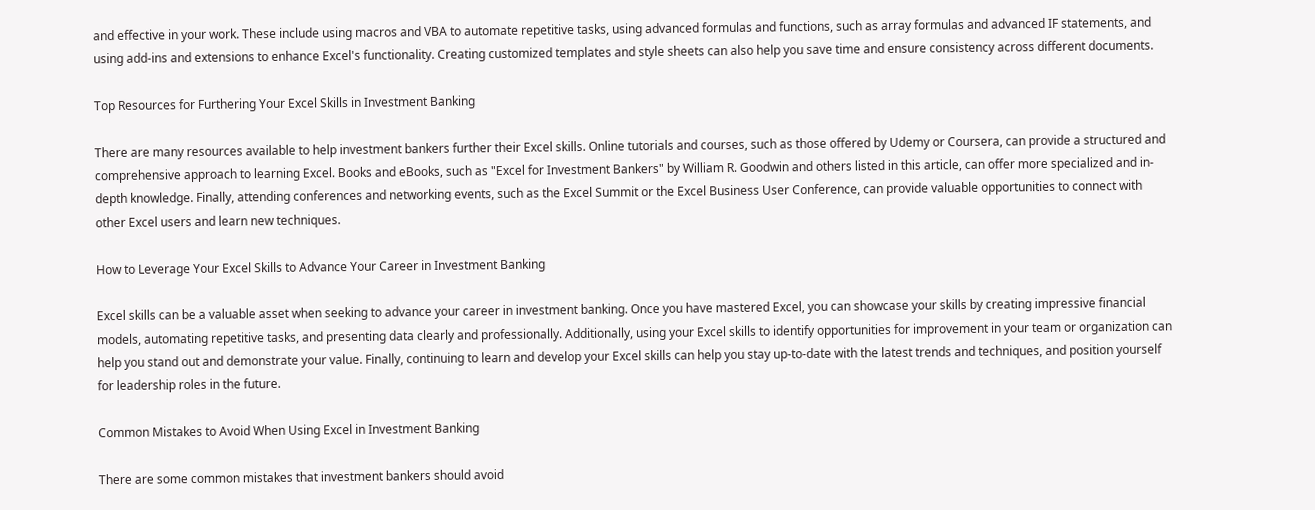and effective in your work. These include using macros and VBA to automate repetitive tasks, using advanced formulas and functions, such as array formulas and advanced IF statements, and using add-ins and extensions to enhance Excel's functionality. Creating customized templates and style sheets can also help you save time and ensure consistency across different documents.

Top Resources for Furthering Your Excel Skills in Investment Banking

There are many resources available to help investment bankers further their Excel skills. Online tutorials and courses, such as those offered by Udemy or Coursera, can provide a structured and comprehensive approach to learning Excel. Books and eBooks, such as "Excel for Investment Bankers" by William R. Goodwin and others listed in this article, can offer more specialized and in-depth knowledge. Finally, attending conferences and networking events, such as the Excel Summit or the Excel Business User Conference, can provide valuable opportunities to connect with other Excel users and learn new techniques.

How to Leverage Your Excel Skills to Advance Your Career in Investment Banking

Excel skills can be a valuable asset when seeking to advance your career in investment banking. Once you have mastered Excel, you can showcase your skills by creating impressive financial models, automating repetitive tasks, and presenting data clearly and professionally. Additionally, using your Excel skills to identify opportunities for improvement in your team or organization can help you stand out and demonstrate your value. Finally, continuing to learn and develop your Excel skills can help you stay up-to-date with the latest trends and techniques, and position yourself for leadership roles in the future.

Common Mistakes to Avoid When Using Excel in Investment Banking

There are some common mistakes that investment bankers should avoid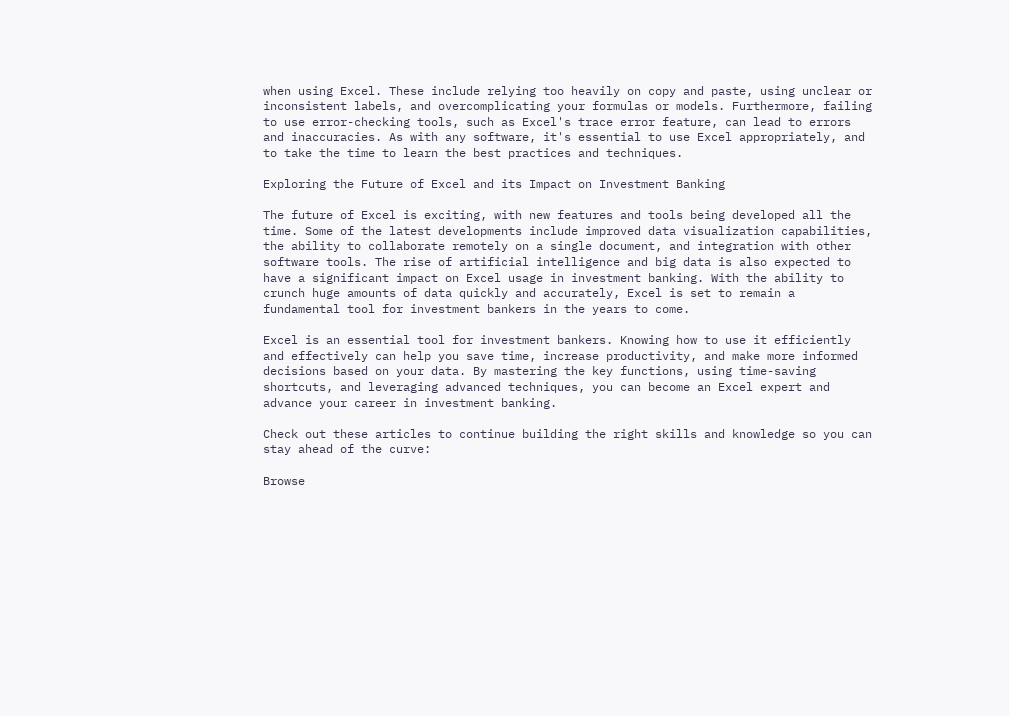when using Excel. These include relying too heavily on copy and paste, using unclear or inconsistent labels, and overcomplicating your formulas or models. Furthermore, failing to use error-checking tools, such as Excel's trace error feature, can lead to errors and inaccuracies. As with any software, it's essential to use Excel appropriately, and to take the time to learn the best practices and techniques.

Exploring the Future of Excel and its Impact on Investment Banking

The future of Excel is exciting, with new features and tools being developed all the time. Some of the latest developments include improved data visualization capabilities, the ability to collaborate remotely on a single document, and integration with other software tools. The rise of artificial intelligence and big data is also expected to have a significant impact on Excel usage in investment banking. With the ability to crunch huge amounts of data quickly and accurately, Excel is set to remain a fundamental tool for investment bankers in the years to come.

Excel is an essential tool for investment bankers. Knowing how to use it efficiently and effectively can help you save time, increase productivity, and make more informed decisions based on your data. By mastering the key functions, using time-saving shortcuts, and leveraging advanced techniques, you can become an Excel expert and advance your career in investment banking.

Check out these articles to continue building the right skills and knowledge so you can stay ahead of the curve:

Browse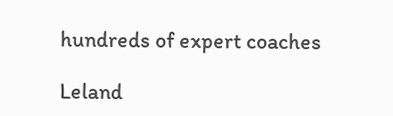hundreds of expert coaches

Leland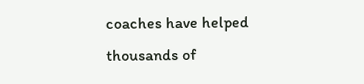coaches have helped thousands of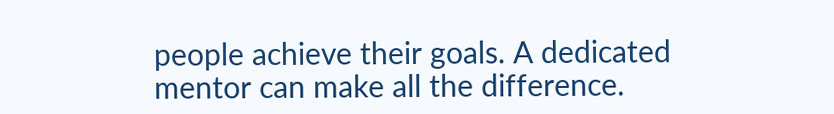people achieve their goals. A dedicated mentor can make all the difference.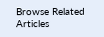Browse Related Articles